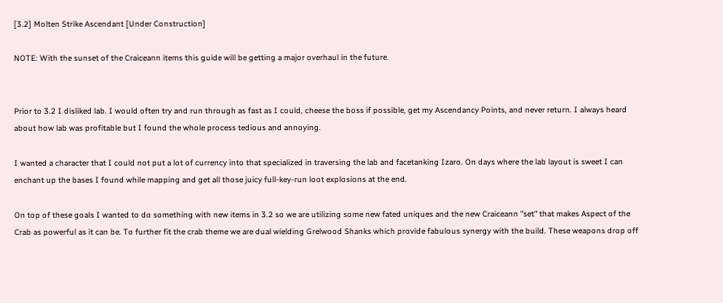[3.2] Molten Strike Ascendant [Under Construction]

NOTE: With the sunset of the Craiceann items this guide will be getting a major overhaul in the future.


Prior to 3.2 I disliked lab. I would often try and run through as fast as I could, cheese the boss if possible, get my Ascendancy Points, and never return. I always heard about how lab was profitable but I found the whole process tedious and annoying.

I wanted a character that I could not put a lot of currency into that specialized in traversing the lab and facetanking Izaro. On days where the lab layout is sweet I can enchant up the bases I found while mapping and get all those juicy full-key-run loot explosions at the end.

On top of these goals I wanted to do something with new items in 3.2 so we are utilizing some new fated uniques and the new Craiceann "set" that makes Aspect of the Crab as powerful as it can be. To further fit the crab theme we are dual wielding Grelwood Shanks which provide fabulous synergy with the build. These weapons drop off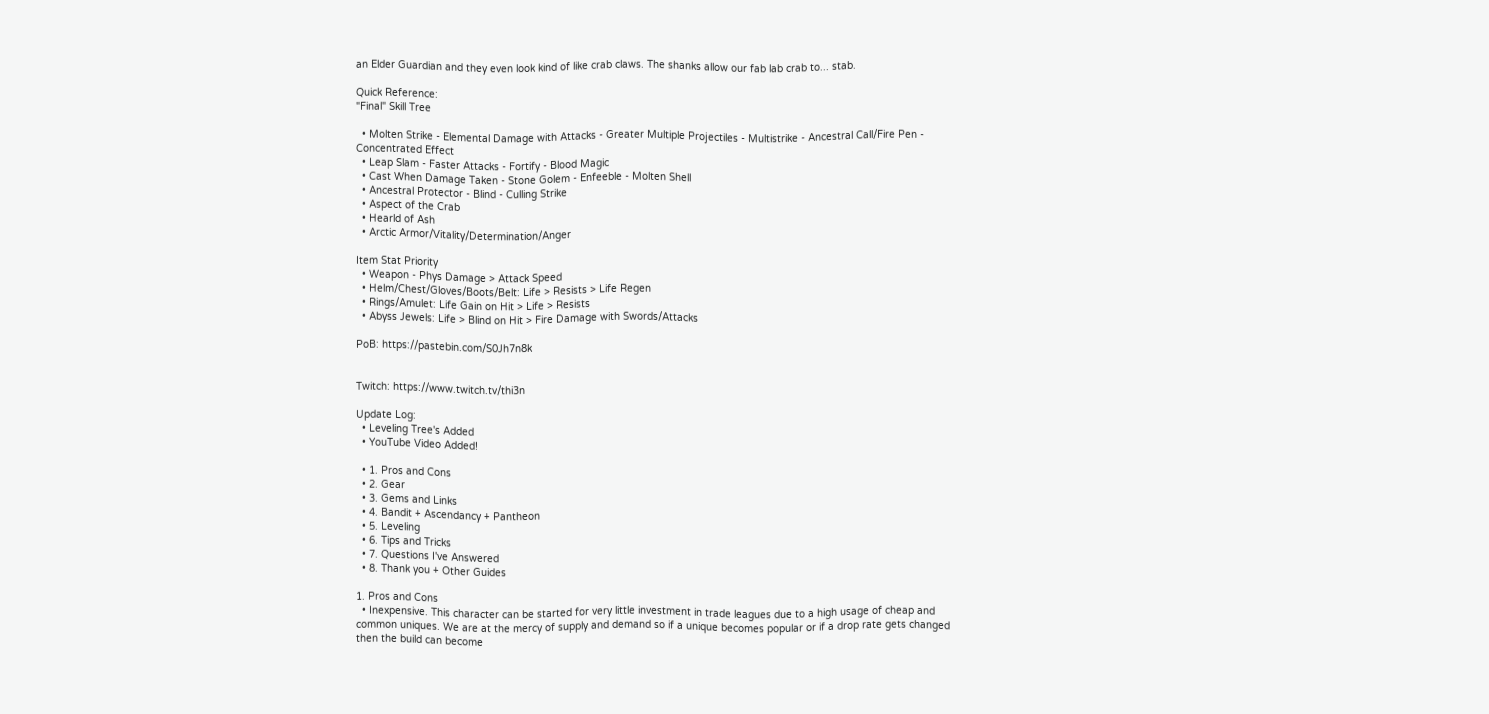an Elder Guardian and they even look kind of like crab claws. The shanks allow our fab lab crab to... stab.

Quick Reference:
"Final" Skill Tree

  • Molten Strike - Elemental Damage with Attacks - Greater Multiple Projectiles - Multistrike - Ancestral Call/Fire Pen - Concentrated Effect
  • Leap Slam - Faster Attacks - Fortify - Blood Magic
  • Cast When Damage Taken - Stone Golem - Enfeeble - Molten Shell
  • Ancestral Protector - Blind - Culling Strike
  • Aspect of the Crab
  • Hearld of Ash
  • Arctic Armor/Vitality/Determination/Anger

Item Stat Priority
  • Weapon - Phys Damage > Attack Speed
  • Helm/Chest/Gloves/Boots/Belt: Life > Resists > Life Regen
  • Rings/Amulet: Life Gain on Hit > Life > Resists
  • Abyss Jewels: Life > Blind on Hit > Fire Damage with Swords/Attacks

PoB: https://pastebin.com/S0Jh7n8k


Twitch: https://www.twitch.tv/thi3n

Update Log:
  • Leveling Tree's Added
  • YouTube Video Added!

  • 1. Pros and Cons
  • 2. Gear
  • 3. Gems and Links
  • 4. Bandit + Ascendancy + Pantheon
  • 5. Leveling
  • 6. Tips and Tricks
  • 7. Questions I've Answered
  • 8. Thank you + Other Guides

1. Pros and Cons
  • Inexpensive. This character can be started for very little investment in trade leagues due to a high usage of cheap and common uniques. We are at the mercy of supply and demand so if a unique becomes popular or if a drop rate gets changed then the build can become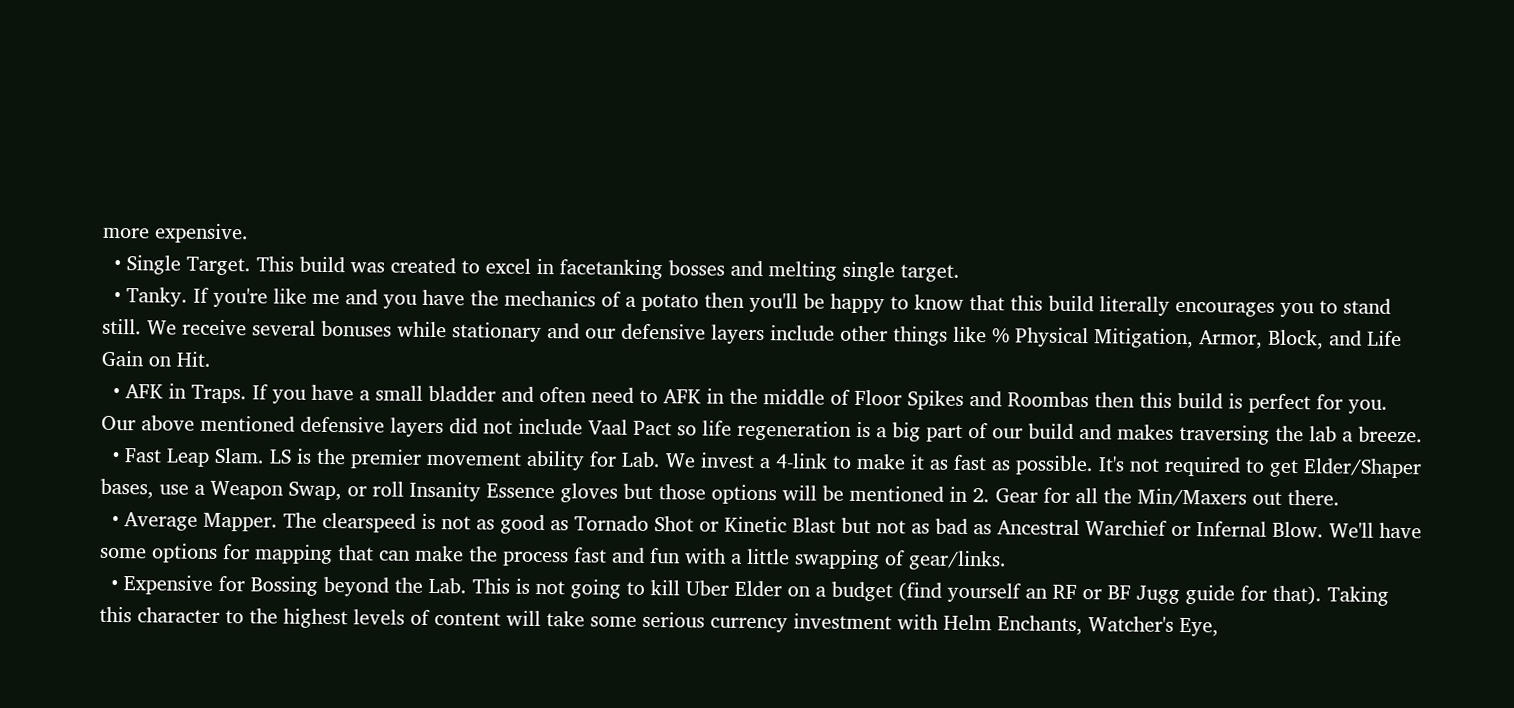more expensive.
  • Single Target. This build was created to excel in facetanking bosses and melting single target.
  • Tanky. If you're like me and you have the mechanics of a potato then you'll be happy to know that this build literally encourages you to stand still. We receive several bonuses while stationary and our defensive layers include other things like % Physical Mitigation, Armor, Block, and Life Gain on Hit.
  • AFK in Traps. If you have a small bladder and often need to AFK in the middle of Floor Spikes and Roombas then this build is perfect for you. Our above mentioned defensive layers did not include Vaal Pact so life regeneration is a big part of our build and makes traversing the lab a breeze.
  • Fast Leap Slam. LS is the premier movement ability for Lab. We invest a 4-link to make it as fast as possible. It's not required to get Elder/Shaper bases, use a Weapon Swap, or roll Insanity Essence gloves but those options will be mentioned in 2. Gear for all the Min/Maxers out there.
  • Average Mapper. The clearspeed is not as good as Tornado Shot or Kinetic Blast but not as bad as Ancestral Warchief or Infernal Blow. We'll have some options for mapping that can make the process fast and fun with a little swapping of gear/links.
  • Expensive for Bossing beyond the Lab. This is not going to kill Uber Elder on a budget (find yourself an RF or BF Jugg guide for that). Taking this character to the highest levels of content will take some serious currency investment with Helm Enchants, Watcher's Eye,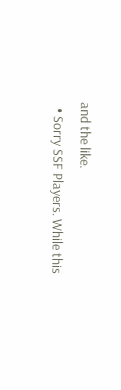and the like.
  • Sorry SSF Players. While this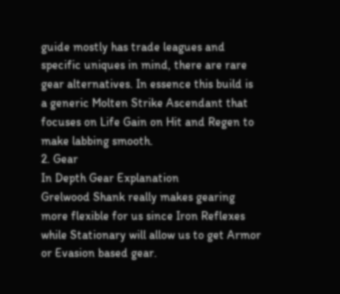guide mostly has trade leagues and specific uniques in mind, there are rare gear alternatives. In essence this build is a generic Molten Strike Ascendant that focuses on Life Gain on Hit and Regen to make labbing smooth.
2. Gear
In Depth Gear Explanation
Grelwood Shank really makes gearing more flexible for us since Iron Reflexes while Stationary will allow us to get Armor or Evasion based gear.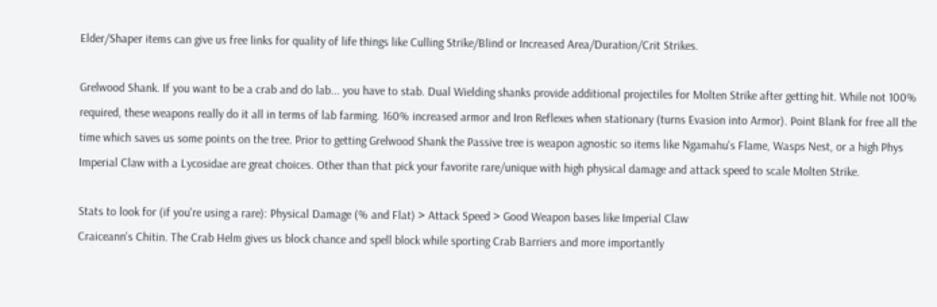Elder/Shaper items can give us free links for quality of life things like Culling Strike/Blind or Increased Area/Duration/Crit Strikes.

Grelwood Shank. If you want to be a crab and do lab... you have to stab. Dual Wielding shanks provide additional projectiles for Molten Strike after getting hit. While not 100% required, these weapons really do it all in terms of lab farming. 160% increased armor and Iron Reflexes when stationary (turns Evasion into Armor). Point Blank for free all the time which saves us some points on the tree. Prior to getting Grelwood Shank the Passive tree is weapon agnostic so items like Ngamahu's Flame, Wasps Nest, or a high Phys Imperial Claw with a Lycosidae are great choices. Other than that pick your favorite rare/unique with high physical damage and attack speed to scale Molten Strike.

Stats to look for (if you're using a rare): Physical Damage (% and Flat) > Attack Speed > Good Weapon bases like Imperial Claw
Craiceann's Chitin. The Crab Helm gives us block chance and spell block while sporting Crab Barriers and more importantly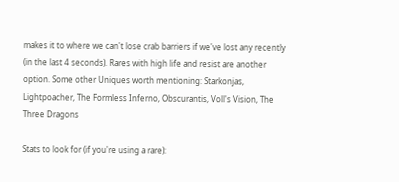makes it to where we can't lose crab barriers if we've lost any recently (in the last 4 seconds). Rares with high life and resist are another option. Some other Uniques worth mentioning: Starkonjas, Lightpoacher, The Formless Inferno, Obscurantis, Voll's Vision, The Three Dragons

Stats to look for (if you're using a rare):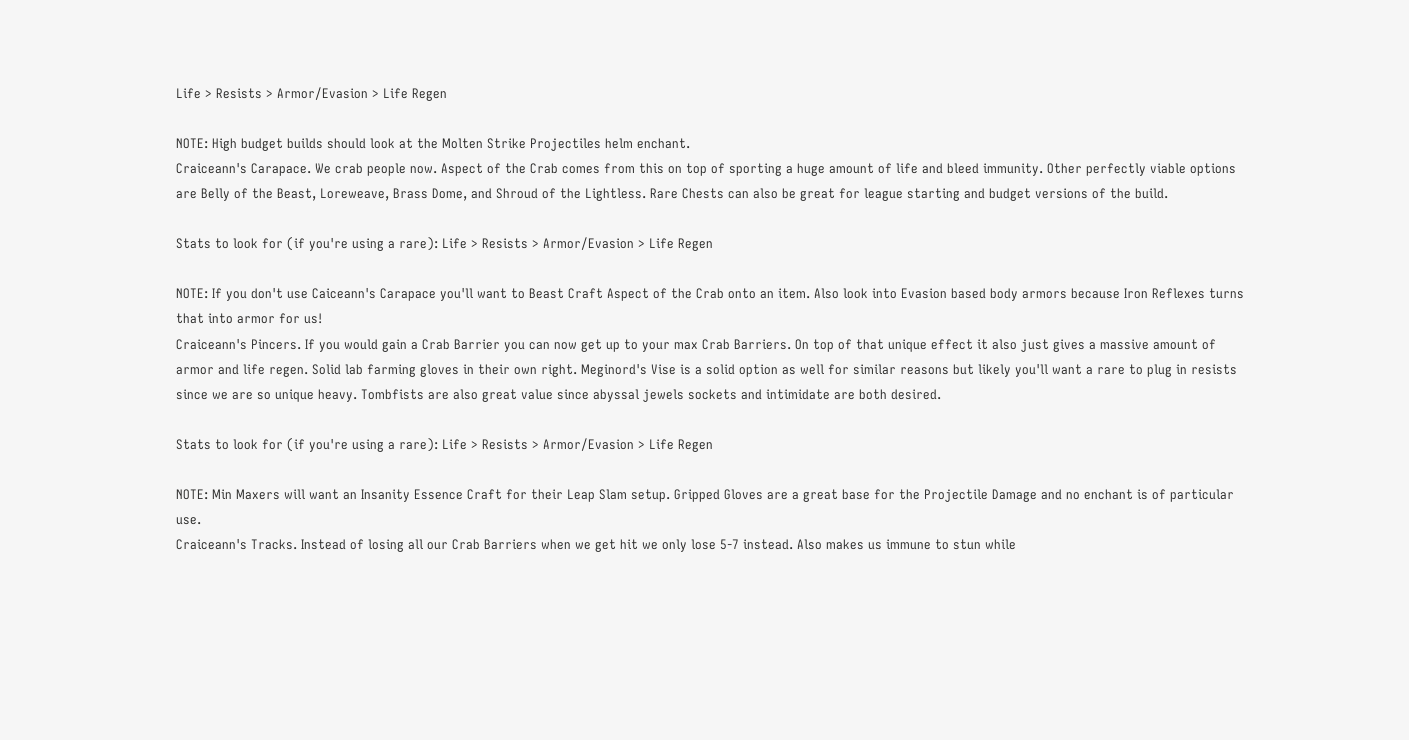Life > Resists > Armor/Evasion > Life Regen

NOTE: High budget builds should look at the Molten Strike Projectiles helm enchant.
Craiceann's Carapace. We crab people now. Aspect of the Crab comes from this on top of sporting a huge amount of life and bleed immunity. Other perfectly viable options are Belly of the Beast, Loreweave, Brass Dome, and Shroud of the Lightless. Rare Chests can also be great for league starting and budget versions of the build.

Stats to look for (if you're using a rare): Life > Resists > Armor/Evasion > Life Regen

NOTE: If you don't use Caiceann's Carapace you'll want to Beast Craft Aspect of the Crab onto an item. Also look into Evasion based body armors because Iron Reflexes turns that into armor for us!
Craiceann's Pincers. If you would gain a Crab Barrier you can now get up to your max Crab Barriers. On top of that unique effect it also just gives a massive amount of armor and life regen. Solid lab farming gloves in their own right. Meginord's Vise is a solid option as well for similar reasons but likely you'll want a rare to plug in resists since we are so unique heavy. Tombfists are also great value since abyssal jewels sockets and intimidate are both desired.

Stats to look for (if you're using a rare): Life > Resists > Armor/Evasion > Life Regen

NOTE: Min Maxers will want an Insanity Essence Craft for their Leap Slam setup. Gripped Gloves are a great base for the Projectile Damage and no enchant is of particular use.
Craiceann's Tracks. Instead of losing all our Crab Barriers when we get hit we only lose 5-7 instead. Also makes us immune to stun while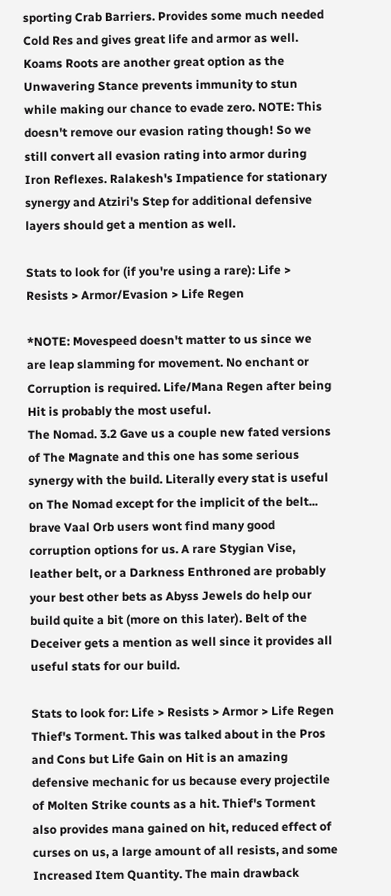sporting Crab Barriers. Provides some much needed Cold Res and gives great life and armor as well. Koams Roots are another great option as the Unwavering Stance prevents immunity to stun while making our chance to evade zero. NOTE: This doesn't remove our evasion rating though! So we still convert all evasion rating into armor during Iron Reflexes. Ralakesh's Impatience for stationary synergy and Atziri's Step for additional defensive layers should get a mention as well.

Stats to look for (if you're using a rare): Life > Resists > Armor/Evasion > Life Regen

*NOTE: Movespeed doesn't matter to us since we are leap slamming for movement. No enchant or Corruption is required. Life/Mana Regen after being Hit is probably the most useful.
The Nomad. 3.2 Gave us a couple new fated versions of The Magnate and this one has some serious synergy with the build. Literally every stat is useful on The Nomad except for the implicit of the belt... brave Vaal Orb users wont find many good corruption options for us. A rare Stygian Vise, leather belt, or a Darkness Enthroned are probably your best other bets as Abyss Jewels do help our build quite a bit (more on this later). Belt of the Deceiver gets a mention as well since it provides all useful stats for our build.

Stats to look for: Life > Resists > Armor > Life Regen
Thief's Torment. This was talked about in the Pros and Cons but Life Gain on Hit is an amazing defensive mechanic for us because every projectile of Molten Strike counts as a hit. Thief's Torment also provides mana gained on hit, reduced effect of curses on us, a large amount of all resists, and some Increased Item Quantity. The main drawback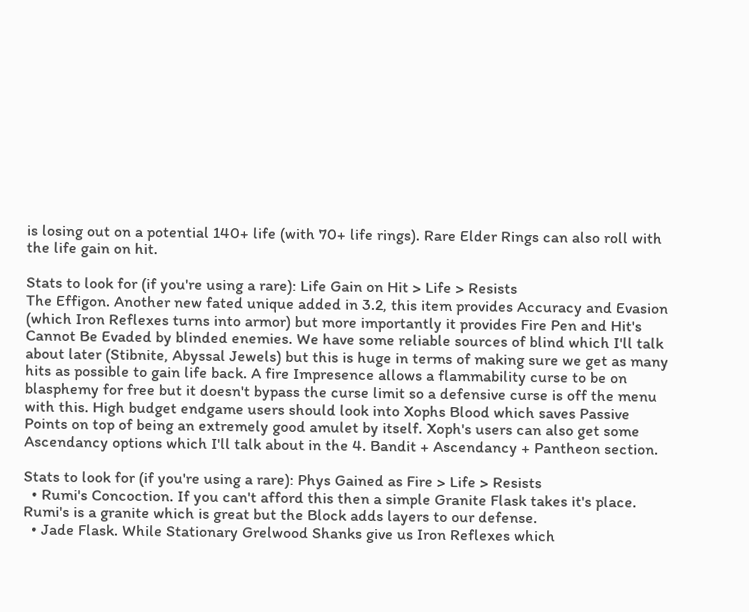is losing out on a potential 140+ life (with 70+ life rings). Rare Elder Rings can also roll with the life gain on hit.

Stats to look for (if you're using a rare): Life Gain on Hit > Life > Resists
The Effigon. Another new fated unique added in 3.2, this item provides Accuracy and Evasion (which Iron Reflexes turns into armor) but more importantly it provides Fire Pen and Hit's Cannot Be Evaded by blinded enemies. We have some reliable sources of blind which I'll talk about later (Stibnite, Abyssal Jewels) but this is huge in terms of making sure we get as many hits as possible to gain life back. A fire Impresence allows a flammability curse to be on blasphemy for free but it doesn't bypass the curse limit so a defensive curse is off the menu with this. High budget endgame users should look into Xophs Blood which saves Passive Points on top of being an extremely good amulet by itself. Xoph's users can also get some Ascendancy options which I'll talk about in the 4. Bandit + Ascendancy + Pantheon section.

Stats to look for (if you're using a rare): Phys Gained as Fire > Life > Resists
  • Rumi's Concoction. If you can't afford this then a simple Granite Flask takes it's place. Rumi's is a granite which is great but the Block adds layers to our defense.
  • Jade Flask. While Stationary Grelwood Shanks give us Iron Reflexes which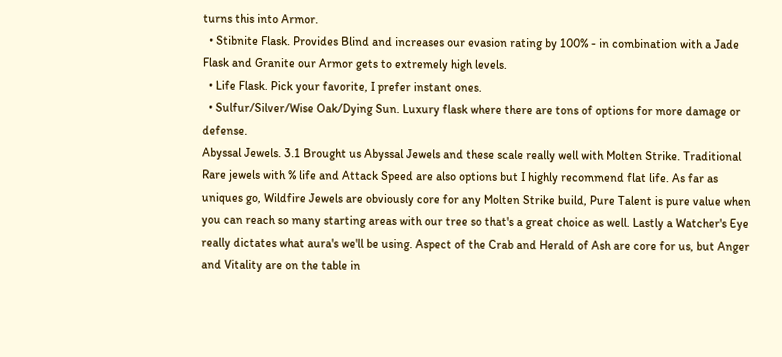turns this into Armor.
  • Stibnite Flask. Provides Blind and increases our evasion rating by 100% - in combination with a Jade Flask and Granite our Armor gets to extremely high levels.
  • Life Flask. Pick your favorite, I prefer instant ones.
  • Sulfur/Silver/Wise Oak/Dying Sun. Luxury flask where there are tons of options for more damage or defense.
Abyssal Jewels. 3.1 Brought us Abyssal Jewels and these scale really well with Molten Strike. Traditional Rare jewels with % life and Attack Speed are also options but I highly recommend flat life. As far as uniques go, Wildfire Jewels are obviously core for any Molten Strike build, Pure Talent is pure value when you can reach so many starting areas with our tree so that's a great choice as well. Lastly a Watcher's Eye really dictates what aura's we'll be using. Aspect of the Crab and Herald of Ash are core for us, but Anger and Vitality are on the table in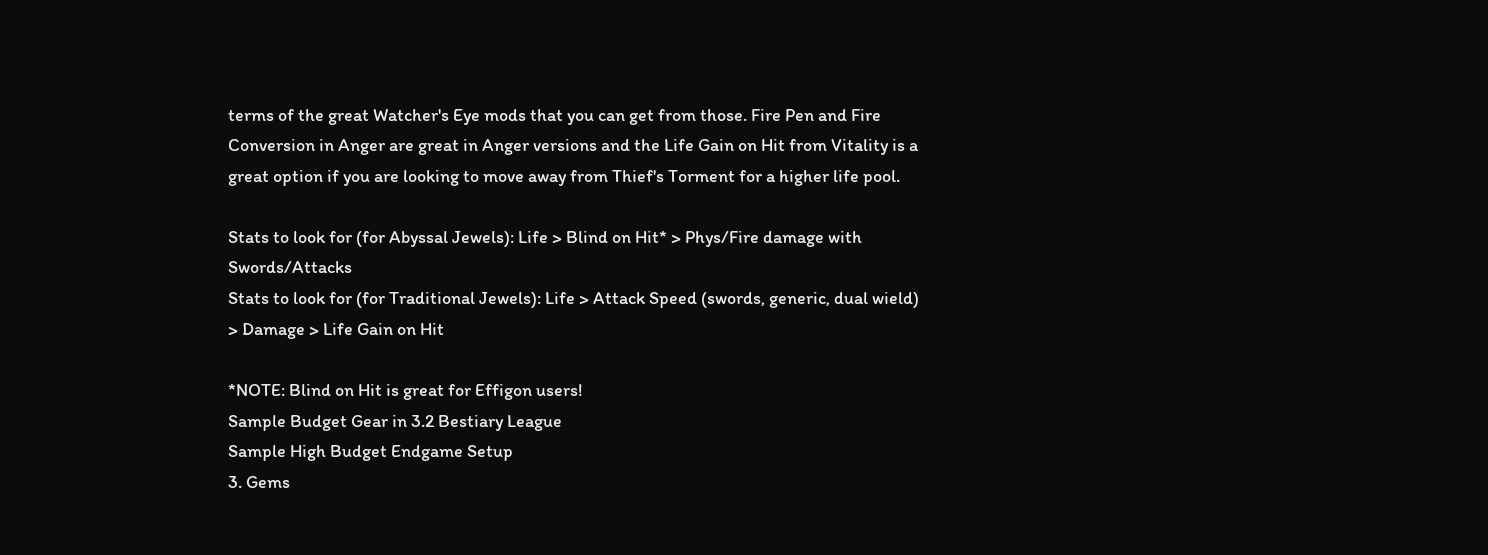terms of the great Watcher's Eye mods that you can get from those. Fire Pen and Fire Conversion in Anger are great in Anger versions and the Life Gain on Hit from Vitality is a great option if you are looking to move away from Thief's Torment for a higher life pool.

Stats to look for (for Abyssal Jewels): Life > Blind on Hit* > Phys/Fire damage with Swords/Attacks
Stats to look for (for Traditional Jewels): Life > Attack Speed (swords, generic, dual wield) > Damage > Life Gain on Hit

*NOTE: Blind on Hit is great for Effigon users!
Sample Budget Gear in 3.2 Bestiary League
Sample High Budget Endgame Setup
3. Gems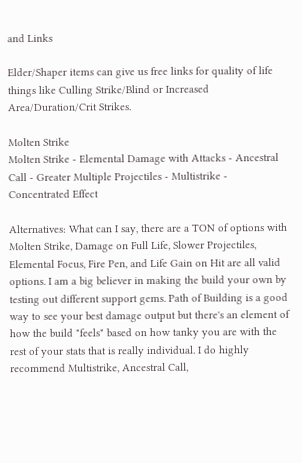and Links

Elder/Shaper items can give us free links for quality of life things like Culling Strike/Blind or Increased Area/Duration/Crit Strikes.

Molten Strike
Molten Strike - Elemental Damage with Attacks - Ancestral Call - Greater Multiple Projectiles - Multistrike - Concentrated Effect

Alternatives: What can I say, there are a TON of options with Molten Strike, Damage on Full Life, Slower Projectiles, Elemental Focus, Fire Pen, and Life Gain on Hit are all valid options. I am a big believer in making the build your own by testing out different support gems. Path of Building is a good way to see your best damage output but there's an element of how the build "feels" based on how tanky you are with the rest of your stats that is really individual. I do highly recommend Multistrike, Ancestral Call,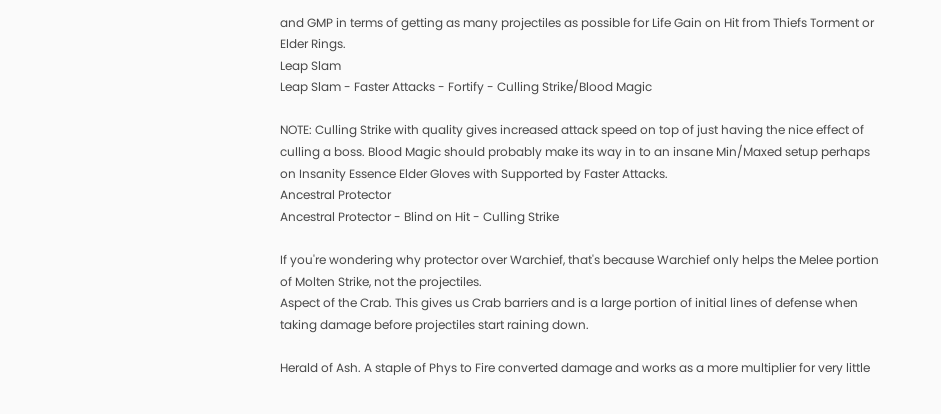and GMP in terms of getting as many projectiles as possible for Life Gain on Hit from Thiefs Torment or Elder Rings.
Leap Slam
Leap Slam - Faster Attacks - Fortify - Culling Strike/Blood Magic

NOTE: Culling Strike with quality gives increased attack speed on top of just having the nice effect of culling a boss. Blood Magic should probably make its way in to an insane Min/Maxed setup perhaps on Insanity Essence Elder Gloves with Supported by Faster Attacks.
Ancestral Protector
Ancestral Protector - Blind on Hit - Culling Strike

If you're wondering why protector over Warchief, that's because Warchief only helps the Melee portion of Molten Strike, not the projectiles.
Aspect of the Crab. This gives us Crab barriers and is a large portion of initial lines of defense when taking damage before projectiles start raining down.

Herald of Ash. A staple of Phys to Fire converted damage and works as a more multiplier for very little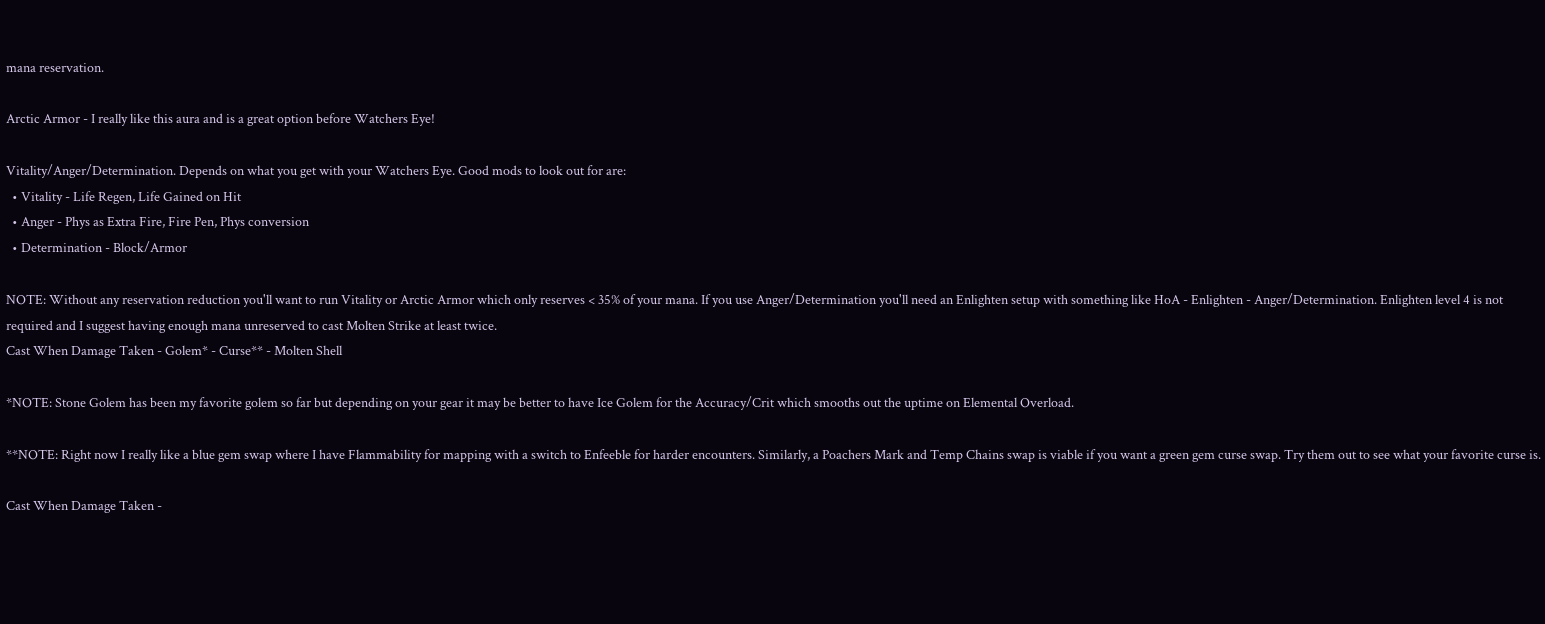mana reservation.

Arctic Armor - I really like this aura and is a great option before Watchers Eye!

Vitality/Anger/Determination. Depends on what you get with your Watchers Eye. Good mods to look out for are:
  • Vitality - Life Regen, Life Gained on Hit
  • Anger - Phys as Extra Fire, Fire Pen, Phys conversion
  • Determination - Block/Armor

NOTE: Without any reservation reduction you'll want to run Vitality or Arctic Armor which only reserves < 35% of your mana. If you use Anger/Determination you'll need an Enlighten setup with something like HoA - Enlighten - Anger/Determination. Enlighten level 4 is not required and I suggest having enough mana unreserved to cast Molten Strike at least twice.
Cast When Damage Taken - Golem* - Curse** - Molten Shell

*NOTE: Stone Golem has been my favorite golem so far but depending on your gear it may be better to have Ice Golem for the Accuracy/Crit which smooths out the uptime on Elemental Overload.

**NOTE: Right now I really like a blue gem swap where I have Flammability for mapping with a switch to Enfeeble for harder encounters. Similarly, a Poachers Mark and Temp Chains swap is viable if you want a green gem curse swap. Try them out to see what your favorite curse is.

Cast When Damage Taken -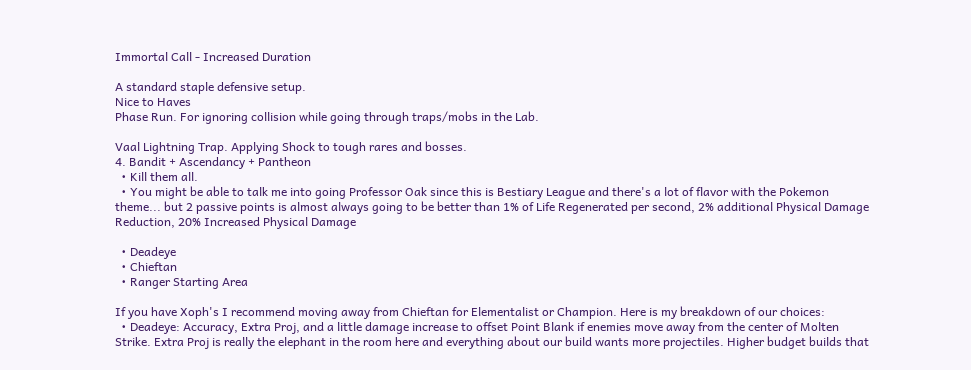Immortal Call - Increased Duration

A standard staple defensive setup.
Nice to Haves
Phase Run. For ignoring collision while going through traps/mobs in the Lab.

Vaal Lightning Trap. Applying Shock to tough rares and bosses.
4. Bandit + Ascendancy + Pantheon
  • Kill them all.
  • You might be able to talk me into going Professor Oak since this is Bestiary League and there's a lot of flavor with the Pokemon theme... but 2 passive points is almost always going to be better than 1% of Life Regenerated per second, 2% additional Physical Damage Reduction, 20% Increased Physical Damage

  • Deadeye
  • Chieftan
  • Ranger Starting Area

If you have Xoph's I recommend moving away from Chieftan for Elementalist or Champion. Here is my breakdown of our choices:
  • Deadeye: Accuracy, Extra Proj, and a little damage increase to offset Point Blank if enemies move away from the center of Molten Strike. Extra Proj is really the elephant in the room here and everything about our build wants more projectiles. Higher budget builds that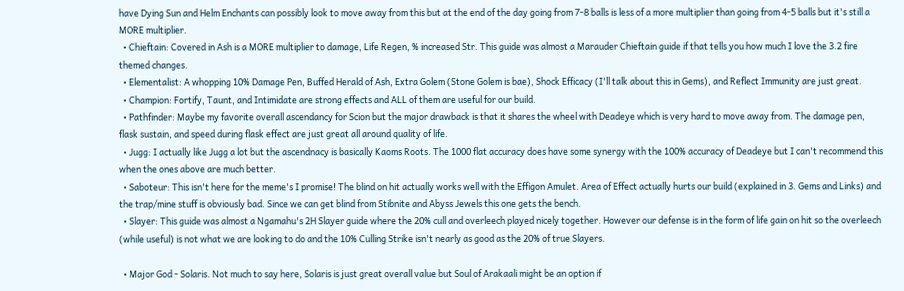have Dying Sun and Helm Enchants can possibly look to move away from this but at the end of the day going from 7-8 balls is less of a more multiplier than going from 4-5 balls but it's still a MORE multiplier.
  • Chieftain: Covered in Ash is a MORE multiplier to damage, Life Regen, % increased Str. This guide was almost a Marauder Chieftain guide if that tells you how much I love the 3.2 fire themed changes.
  • Elementalist: A whopping 10% Damage Pen, Buffed Herald of Ash, Extra Golem (Stone Golem is bae), Shock Efficacy (I'll talk about this in Gems), and Reflect Immunity are just great.
  • Champion: Fortify, Taunt, and Intimidate are strong effects and ALL of them are useful for our build.
  • Pathfinder: Maybe my favorite overall ascendancy for Scion but the major drawback is that it shares the wheel with Deadeye which is very hard to move away from. The damage pen, flask sustain, and speed during flask effect are just great all around quality of life.
  • Jugg: I actually like Jugg a lot but the ascendnacy is basically Kaoms Roots. The 1000 flat accuracy does have some synergy with the 100% accuracy of Deadeye but I can't recommend this when the ones above are much better.
  • Saboteur: This isn't here for the meme's I promise! The blind on hit actually works well with the Effigon Amulet. Area of Effect actually hurts our build (explained in 3. Gems and Links) and the trap/mine stuff is obviously bad. Since we can get blind from Stibnite and Abyss Jewels this one gets the bench.
  • Slayer: This guide was almost a Ngamahu's 2H Slayer guide where the 20% cull and overleech played nicely together. However our defense is in the form of life gain on hit so the overleech (while useful) is not what we are looking to do and the 10% Culling Strike isn't nearly as good as the 20% of true Slayers.

  • Major God - Solaris. Not much to say here, Solaris is just great overall value but Soul of Arakaali might be an option if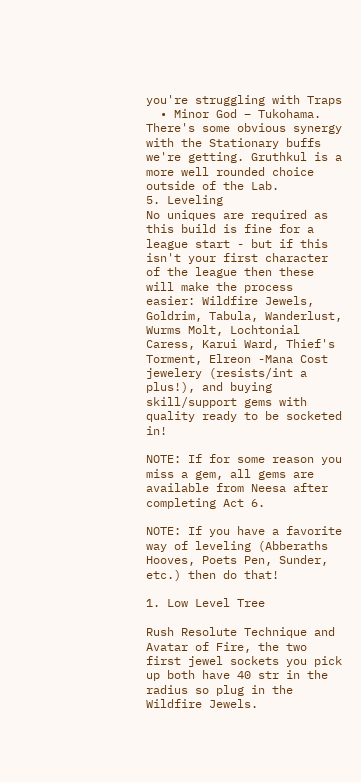you're struggling with Traps
  • Minor God – Tukohama. There's some obvious synergy with the Stationary buffs we're getting. Gruthkul is a more well rounded choice outside of the Lab.
5. Leveling
No uniques are required as this build is fine for a league start - but if this isn't your first character of the league then these will make the process easier: Wildfire Jewels, Goldrim, Tabula, Wanderlust, Wurms Molt, Lochtonial Caress, Karui Ward, Thief's Torment, Elreon -Mana Cost jewelery (resists/int a plus!), and buying skill/support gems with quality ready to be socketed in!

NOTE: If for some reason you miss a gem, all gems are available from Neesa after completing Act 6.

NOTE: If you have a favorite way of leveling (Abberaths Hooves, Poets Pen, Sunder, etc.) then do that!

1. Low Level Tree

Rush Resolute Technique and Avatar of Fire, the two first jewel sockets you pick up both have 40 str in the radius so plug in the Wildfire Jewels.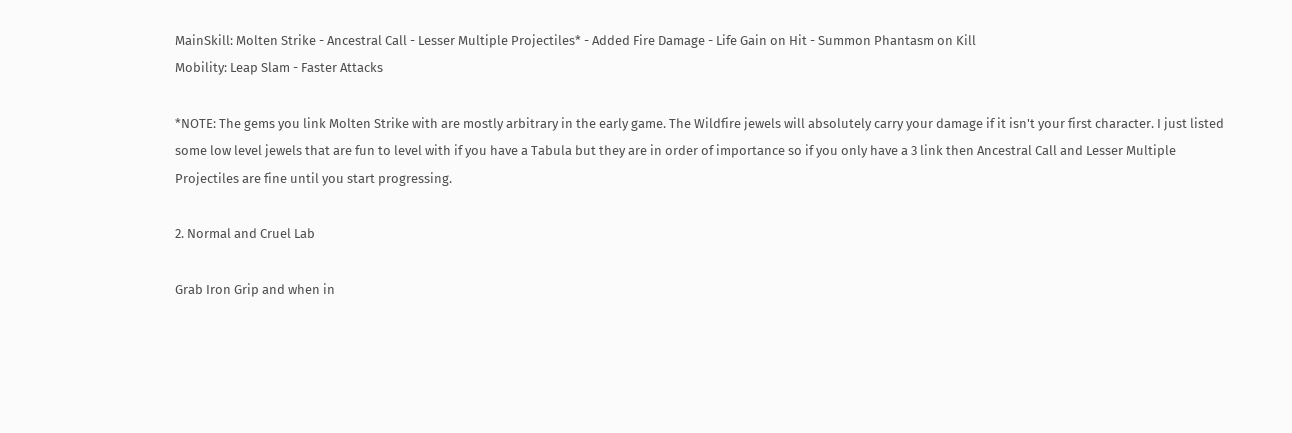MainSkill: Molten Strike - Ancestral Call - Lesser Multiple Projectiles* - Added Fire Damage - Life Gain on Hit - Summon Phantasm on Kill
Mobility: Leap Slam - Faster Attacks

*NOTE: The gems you link Molten Strike with are mostly arbitrary in the early game. The Wildfire jewels will absolutely carry your damage if it isn't your first character. I just listed some low level jewels that are fun to level with if you have a Tabula but they are in order of importance so if you only have a 3 link then Ancestral Call and Lesser Multiple Projectiles are fine until you start progressing.

2. Normal and Cruel Lab

Grab Iron Grip and when in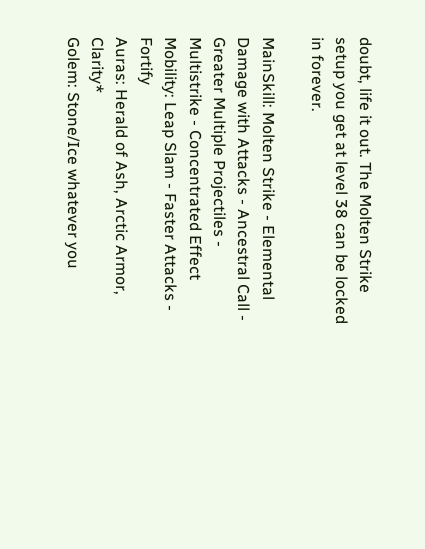doubt, life it out. The Molten Strike setup you get at level 38 can be locked in forever.

MainSkill: Molten Strike - Elemental Damage with Attacks - Ancestral Call - Greater Multiple Projectiles - Multistrike - Concentrated Effect
Mobility: Leap Slam - Faster Attacks - Fortify
Auras: Herald of Ash, Arctic Armor, Clarity*
Golem: Stone/Ice whatever you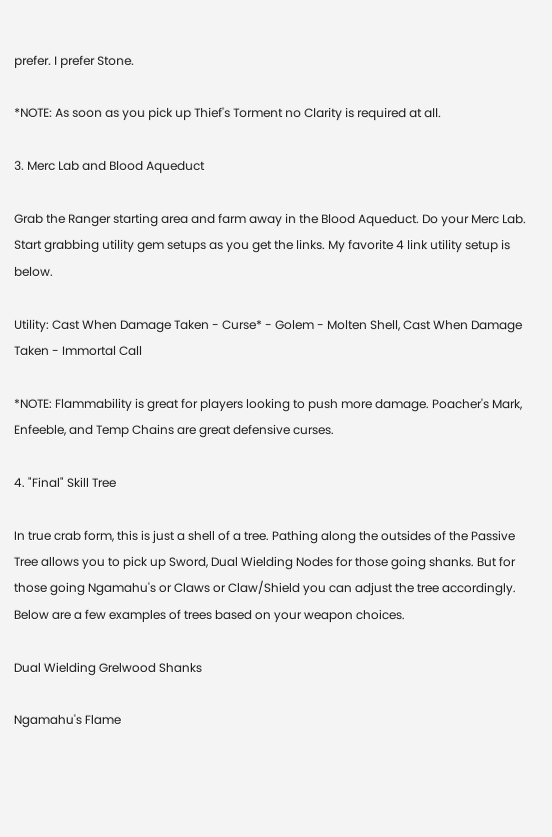prefer. I prefer Stone.

*NOTE: As soon as you pick up Thief's Torment no Clarity is required at all.

3. Merc Lab and Blood Aqueduct

Grab the Ranger starting area and farm away in the Blood Aqueduct. Do your Merc Lab. Start grabbing utility gem setups as you get the links. My favorite 4 link utility setup is below.

Utility: Cast When Damage Taken - Curse* - Golem - Molten Shell, Cast When Damage Taken - Immortal Call

*NOTE: Flammability is great for players looking to push more damage. Poacher's Mark, Enfeeble, and Temp Chains are great defensive curses.

4. "Final" Skill Tree

In true crab form, this is just a shell of a tree. Pathing along the outsides of the Passive Tree allows you to pick up Sword, Dual Wielding Nodes for those going shanks. But for those going Ngamahu's or Claws or Claw/Shield you can adjust the tree accordingly. Below are a few examples of trees based on your weapon choices.

Dual Wielding Grelwood Shanks

Ngamahu's Flame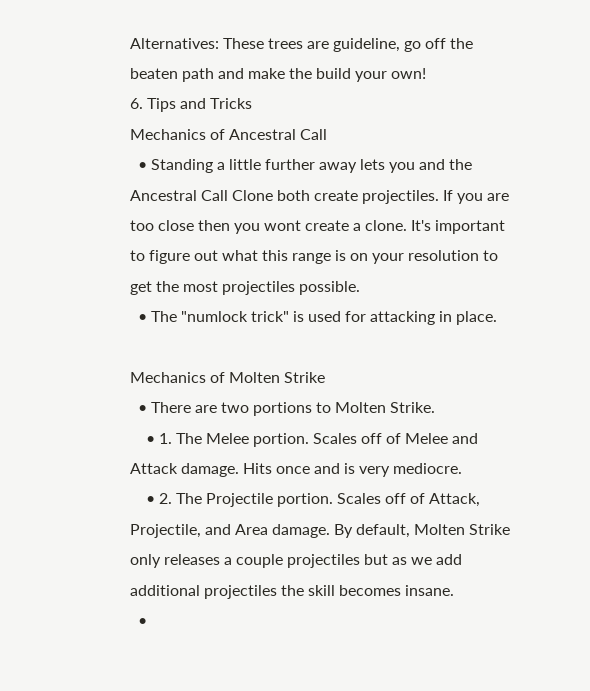Alternatives: These trees are guideline, go off the beaten path and make the build your own!
6. Tips and Tricks
Mechanics of Ancestral Call
  • Standing a little further away lets you and the Ancestral Call Clone both create projectiles. If you are too close then you wont create a clone. It's important to figure out what this range is on your resolution to get the most projectiles possible.
  • The "numlock trick" is used for attacking in place.

Mechanics of Molten Strike
  • There are two portions to Molten Strike.
    • 1. The Melee portion. Scales off of Melee and Attack damage. Hits once and is very mediocre.
    • 2. The Projectile portion. Scales off of Attack, Projectile, and Area damage. By default, Molten Strike only releases a couple projectiles but as we add additional projectiles the skill becomes insane.
  •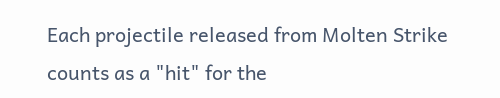Each projectile released from Molten Strike counts as a "hit" for the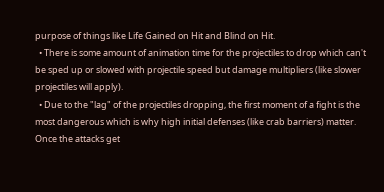purpose of things like Life Gained on Hit and Blind on Hit.
  • There is some amount of animation time for the projectiles to drop which can't be sped up or slowed with projectile speed but damage multipliers (like slower projectiles will apply).
  • Due to the "lag" of the projectiles dropping, the first moment of a fight is the most dangerous which is why high initial defenses (like crab barriers) matter. Once the attacks get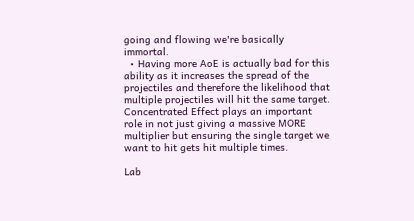going and flowing we're basically immortal.
  • Having more AoE is actually bad for this ability as it increases the spread of the projectiles and therefore the likelihood that multiple projectiles will hit the same target. Concentrated Effect plays an important role in not just giving a massive MORE multiplier but ensuring the single target we want to hit gets hit multiple times.

Lab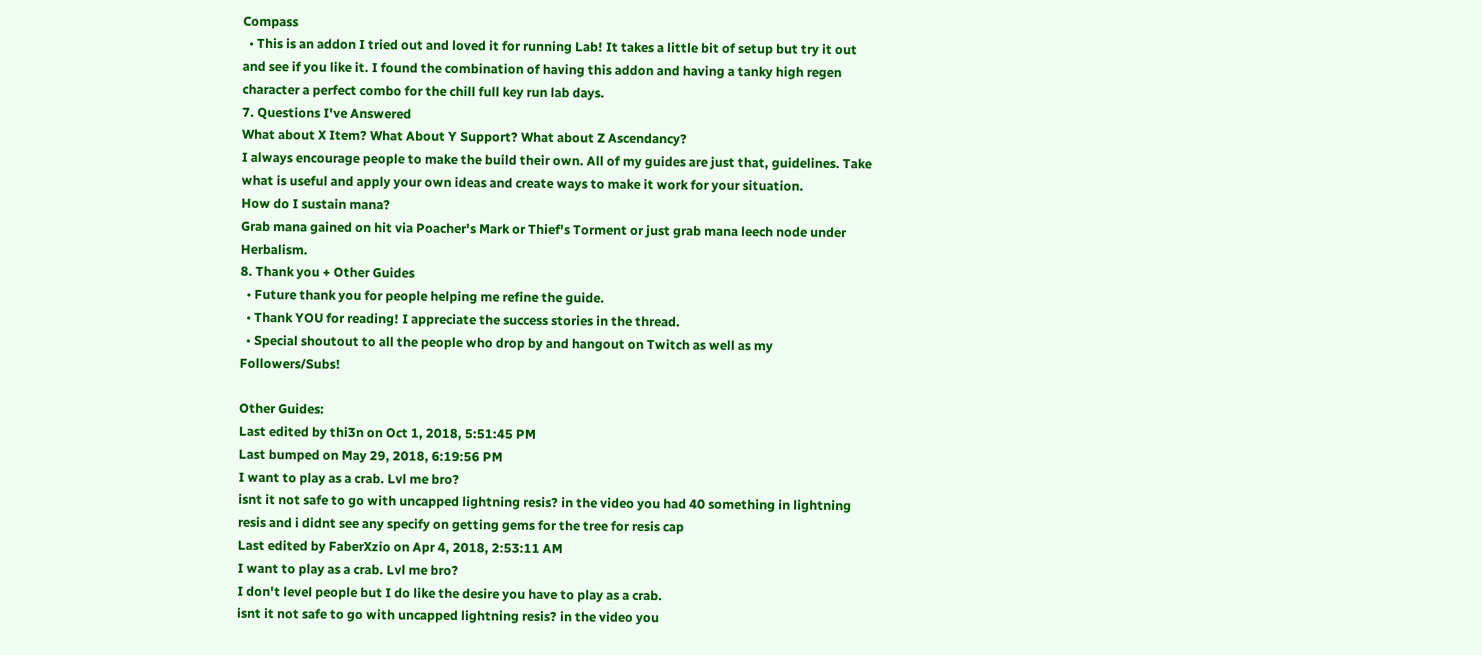Compass
  • This is an addon I tried out and loved it for running Lab! It takes a little bit of setup but try it out and see if you like it. I found the combination of having this addon and having a tanky high regen character a perfect combo for the chill full key run lab days.
7. Questions I've Answered
What about X Item? What About Y Support? What about Z Ascendancy?
I always encourage people to make the build their own. All of my guides are just that, guidelines. Take what is useful and apply your own ideas and create ways to make it work for your situation.
How do I sustain mana?
Grab mana gained on hit via Poacher's Mark or Thief's Torment or just grab mana leech node under Herbalism.
8. Thank you + Other Guides
  • Future thank you for people helping me refine the guide.
  • Thank YOU for reading! I appreciate the success stories in the thread.
  • Special shoutout to all the people who drop by and hangout on Twitch as well as my Followers/Subs!

Other Guides:
Last edited by thi3n on Oct 1, 2018, 5:51:45 PM
Last bumped on May 29, 2018, 6:19:56 PM
I want to play as a crab. Lvl me bro?
isnt it not safe to go with uncapped lightning resis? in the video you had 40 something in lightning resis and i didnt see any specify on getting gems for the tree for resis cap
Last edited by FaberXzio on Apr 4, 2018, 2:53:11 AM
I want to play as a crab. Lvl me bro?
I don't level people but I do like the desire you have to play as a crab.
isnt it not safe to go with uncapped lightning resis? in the video you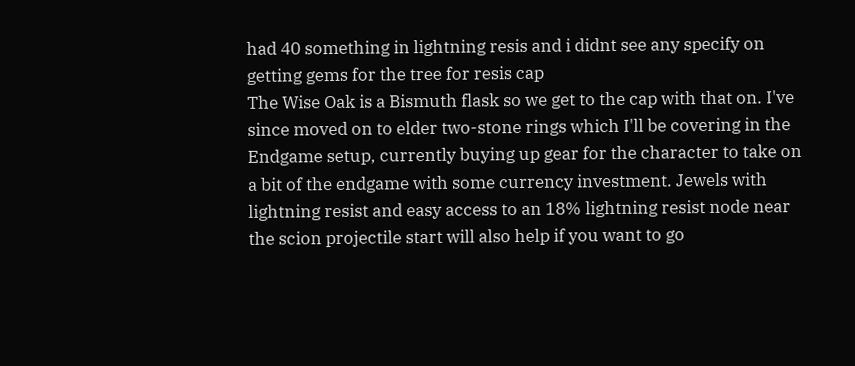had 40 something in lightning resis and i didnt see any specify on getting gems for the tree for resis cap
The Wise Oak is a Bismuth flask so we get to the cap with that on. I've since moved on to elder two-stone rings which I'll be covering in the Endgame setup, currently buying up gear for the character to take on a bit of the endgame with some currency investment. Jewels with lightning resist and easy access to an 18% lightning resist node near the scion projectile start will also help if you want to go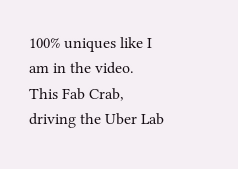100% uniques like I am in the video.
This Fab Crab, driving the Uber Lab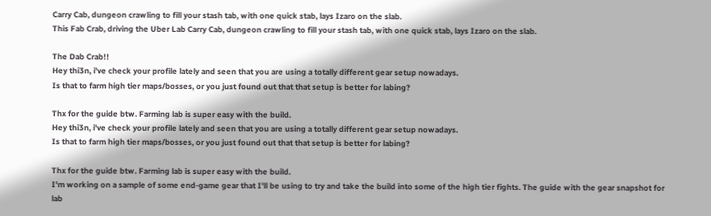Carry Cab, dungeon crawling to fill your stash tab, with one quick stab, lays Izaro on the slab.
This Fab Crab, driving the Uber Lab Carry Cab, dungeon crawling to fill your stash tab, with one quick stab, lays Izaro on the slab.

The Dab Crab!!
Hey thi3n, i've check your profile lately and seen that you are using a totally different gear setup nowadays.
Is that to farm high tier maps/bosses, or you just found out that that setup is better for labing?

Thx for the guide btw. Farming lab is super easy with the build.
Hey thi3n, i've check your profile lately and seen that you are using a totally different gear setup nowadays.
Is that to farm high tier maps/bosses, or you just found out that that setup is better for labing?

Thx for the guide btw. Farming lab is super easy with the build.
I'm working on a sample of some end-game gear that I'll be using to try and take the build into some of the high tier fights. The guide with the gear snapshot for lab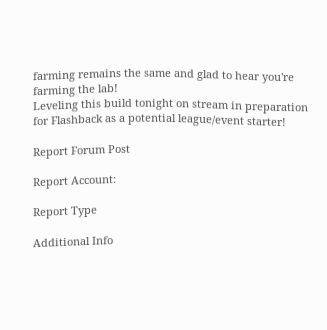farming remains the same and glad to hear you're farming the lab!
Leveling this build tonight on stream in preparation for Flashback as a potential league/event starter!

Report Forum Post

Report Account:

Report Type

Additional Info